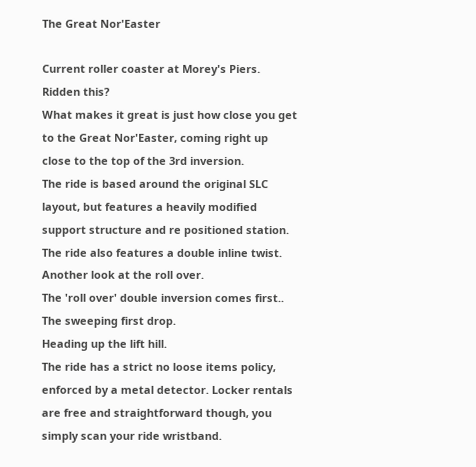The Great Nor'Easter

Current roller coaster at Morey's Piers.
Ridden this?
What makes it great is just how close you get to the Great Nor'Easter, coming right up close to the top of the 3rd inversion.
The ride is based around the original SLC layout, but features a heavily modified support structure and re positioned station.
The ride also features a double inline twist.
Another look at the roll over.
The 'roll over' double inversion comes first..
The sweeping first drop.
Heading up the lift hill.
The ride has a strict no loose items policy, enforced by a metal detector. Locker rentals are free and straightforward though, you simply scan your ride wristband.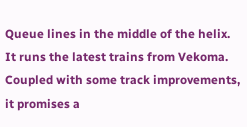Queue lines in the middle of the helix.
It runs the latest trains from Vekoma. Coupled with some track improvements, it promises a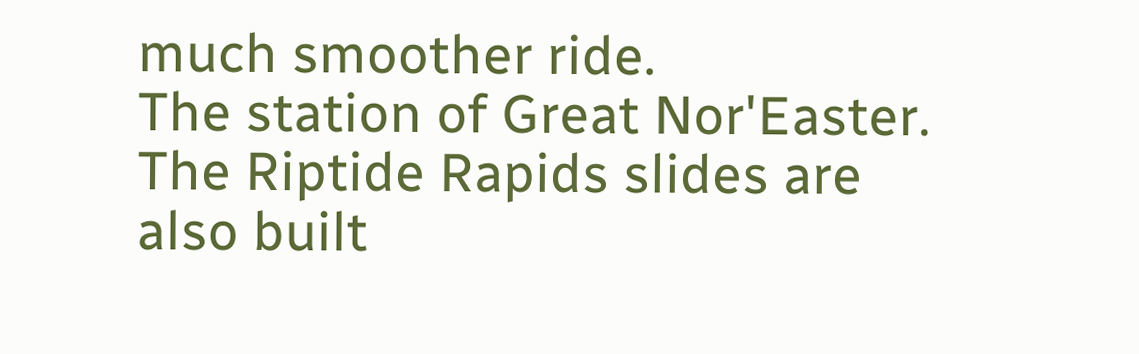much smoother ride.
The station of Great Nor'Easter.
The Riptide Rapids slides are also built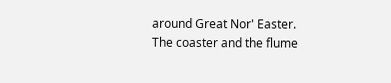around Great Nor' Easter.
The coaster and the flume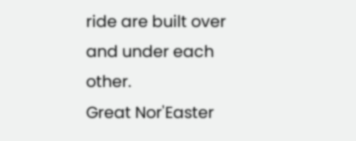ride are built over and under each other.
Great Nor'Easter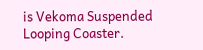is Vekoma Suspended Looping Coaster.